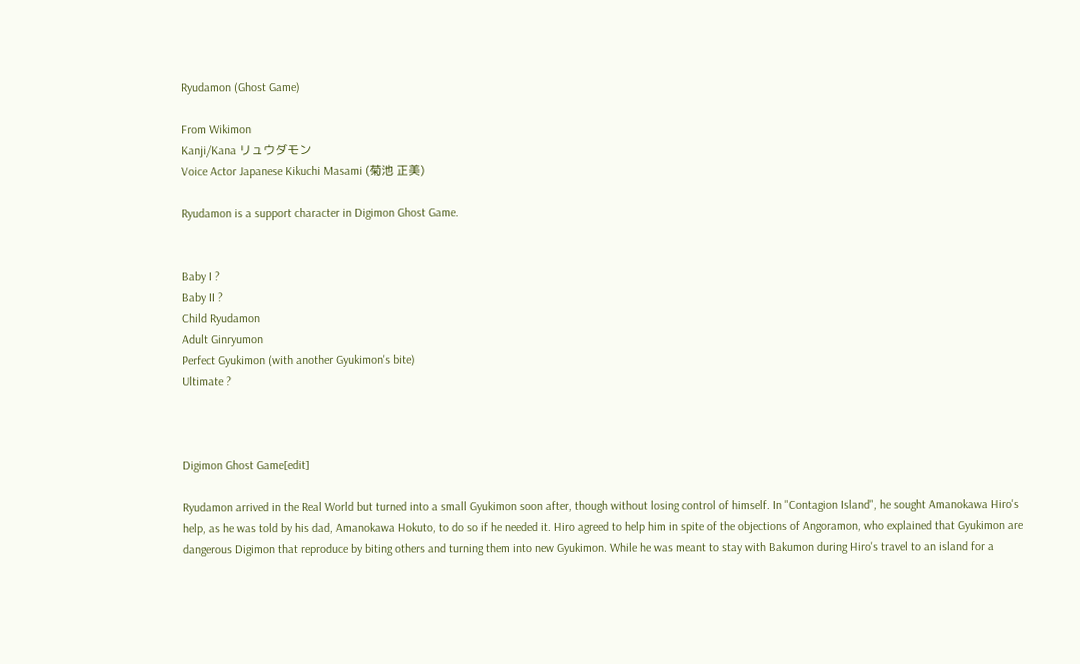Ryudamon (Ghost Game)

From Wikimon
Kanji/Kana リュウダモン
Voice Actor Japanese Kikuchi Masami (菊池 正美)

Ryudamon is a support character in Digimon Ghost Game.


Baby I ?
Baby II ?
Child Ryudamon
Adult Ginryumon
Perfect Gyukimon (with another Gyukimon's bite)
Ultimate ?



Digimon Ghost Game[edit]

Ryudamon arrived in the Real World but turned into a small Gyukimon soon after, though without losing control of himself. In "Contagion Island", he sought Amanokawa Hiro's help, as he was told by his dad, Amanokawa Hokuto, to do so if he needed it. Hiro agreed to help him in spite of the objections of Angoramon, who explained that Gyukimon are dangerous Digimon that reproduce by biting others and turning them into new Gyukimon. While he was meant to stay with Bakumon during Hiro's travel to an island for a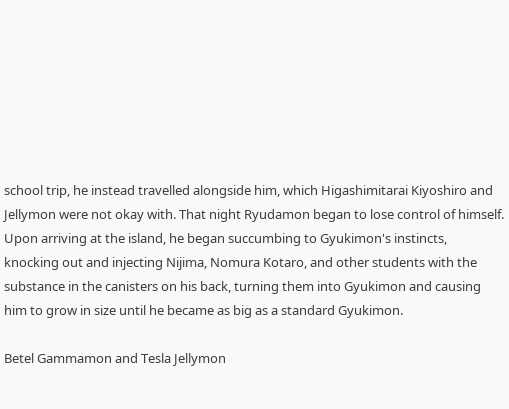school trip, he instead travelled alongside him, which Higashimitarai Kiyoshiro and Jellymon were not okay with. That night Ryudamon began to lose control of himself. Upon arriving at the island, he began succumbing to Gyukimon's instincts, knocking out and injecting Nijima, Nomura Kotaro, and other students with the substance in the canisters on his back, turning them into Gyukimon and causing him to grow in size until he became as big as a standard Gyukimon.

Betel Gammamon and Tesla Jellymon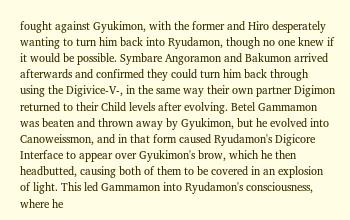fought against Gyukimon, with the former and Hiro desperately wanting to turn him back into Ryudamon, though no one knew if it would be possible. Symbare Angoramon and Bakumon arrived afterwards and confirmed they could turn him back through using the Digivice-V-, in the same way their own partner Digimon returned to their Child levels after evolving. Betel Gammamon was beaten and thrown away by Gyukimon, but he evolved into Canoweissmon, and in that form caused Ryudamon's Digicore Interface to appear over Gyukimon's brow, which he then headbutted, causing both of them to be covered in an explosion of light. This led Gammamon into Ryudamon's consciousness, where he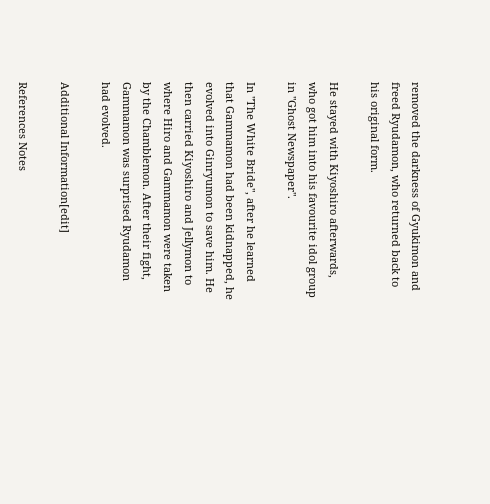removed the darkness of Gyukimon and freed Ryudamon, who returned back to his original form.

He stayed with Kiyoshiro afterwards, who got him into his favourite idol group in "Ghost Newspaper".

In "The White Bride", after he learned that Gammamon had been kidnapped, he evolved into Ginryumon to save him. He then carried Kiyoshiro and Jellymon to where Hiro and Gammamon were taken by the Chamblemon. After their fight, Gammamon was surprised Ryudamon had evolved.

Additional Information[edit]

References Notes